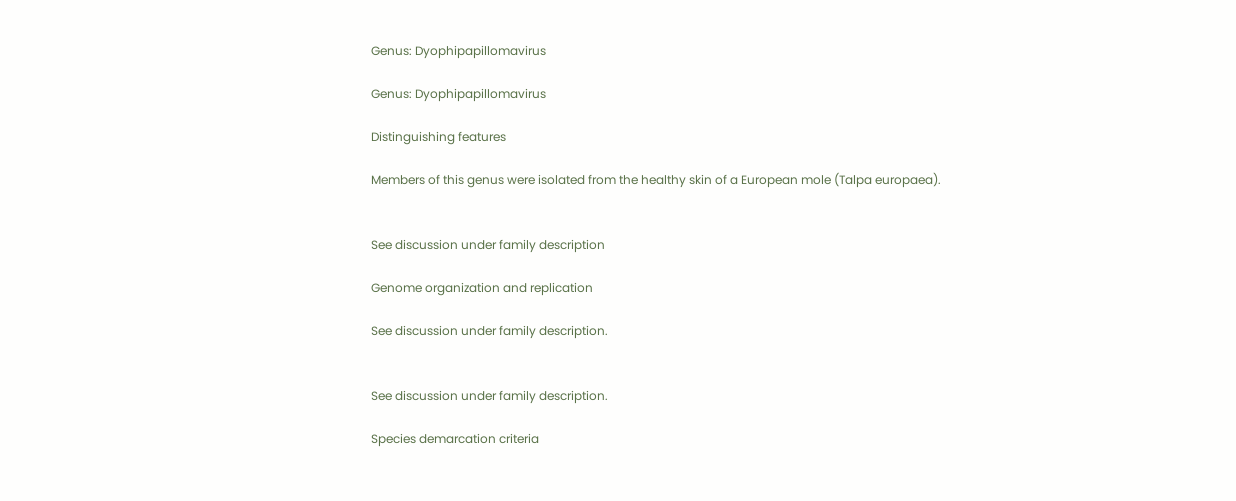Genus: Dyophipapillomavirus

Genus: Dyophipapillomavirus

Distinguishing features

Members of this genus were isolated from the healthy skin of a European mole (Talpa europaea).


See discussion under family description

Genome organization and replication

See discussion under family description.


See discussion under family description.

Species demarcation criteria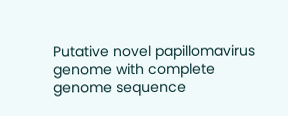Putative novel papillomavirus genome with complete genome sequence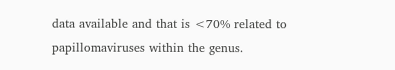data available and that is <70% related to papillomaviruses within the genus.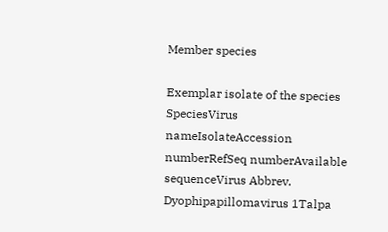Member species

Exemplar isolate of the species
SpeciesVirus nameIsolateAccession numberRefSeq numberAvailable sequenceVirus Abbrev.
Dyophipapillomavirus 1Talpa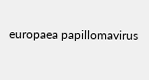europaea papillomavirus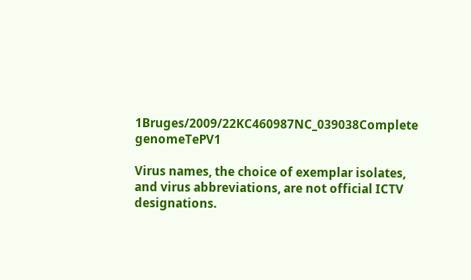1Bruges/2009/22KC460987NC_039038Complete genomeTePV1

Virus names, the choice of exemplar isolates, and virus abbreviations, are not official ICTV designations.